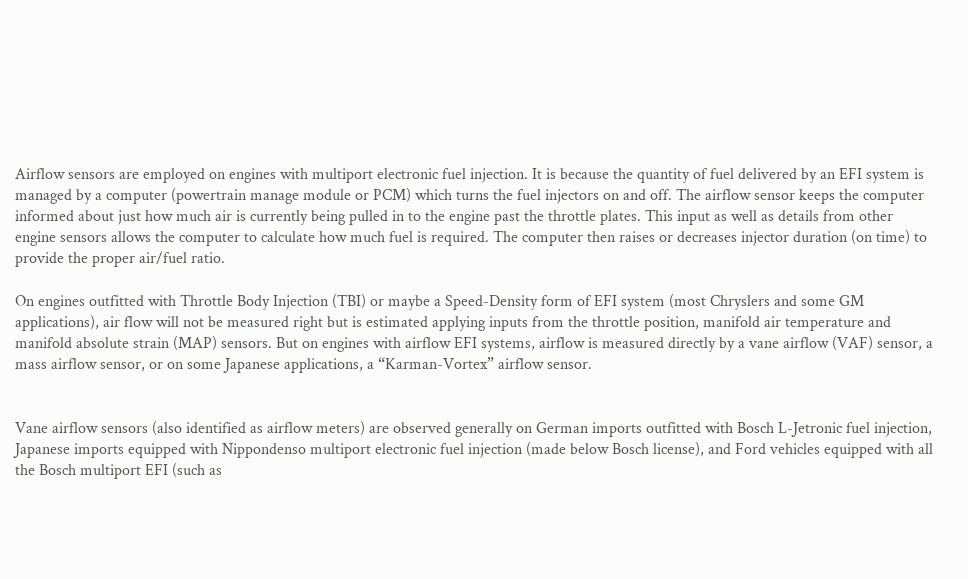Airflow sensors are employed on engines with multiport electronic fuel injection. It is because the quantity of fuel delivered by an EFI system is managed by a computer (powertrain manage module or PCM) which turns the fuel injectors on and off. The airflow sensor keeps the computer informed about just how much air is currently being pulled in to the engine past the throttle plates. This input as well as details from other engine sensors allows the computer to calculate how much fuel is required. The computer then raises or decreases injector duration (on time) to provide the proper air/fuel ratio.

On engines outfitted with Throttle Body Injection (TBI) or maybe a Speed-Density form of EFI system (most Chryslers and some GM applications), air flow will not be measured right but is estimated applying inputs from the throttle position, manifold air temperature and manifold absolute strain (MAP) sensors. But on engines with airflow EFI systems, airflow is measured directly by a vane airflow (VAF) sensor, a mass airflow sensor, or on some Japanese applications, a “Karman-Vortex” airflow sensor.


Vane airflow sensors (also identified as airflow meters) are observed generally on German imports outfitted with Bosch L-Jetronic fuel injection, Japanese imports equipped with Nippondenso multiport electronic fuel injection (made below Bosch license), and Ford vehicles equipped with all the Bosch multiport EFI (such as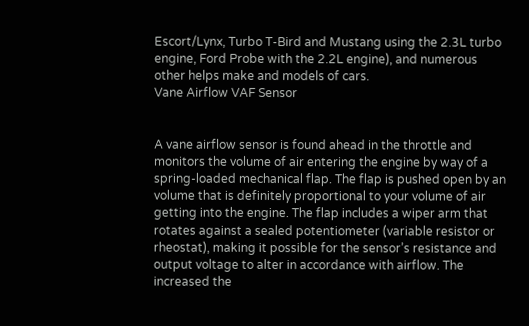Escort/Lynx, Turbo T-Bird and Mustang using the 2.3L turbo engine, Ford Probe with the 2.2L engine), and numerous other helps make and models of cars.
Vane Airflow VAF Sensor


A vane airflow sensor is found ahead in the throttle and monitors the volume of air entering the engine by way of a spring-loaded mechanical flap. The flap is pushed open by an volume that is definitely proportional to your volume of air getting into the engine. The flap includes a wiper arm that rotates against a sealed potentiometer (variable resistor or rheostat), making it possible for the sensor’s resistance and output voltage to alter in accordance with airflow. The increased the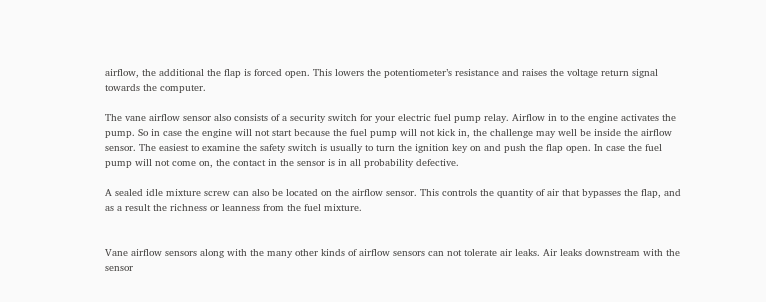airflow, the additional the flap is forced open. This lowers the potentiometer’s resistance and raises the voltage return signal towards the computer.

The vane airflow sensor also consists of a security switch for your electric fuel pump relay. Airflow in to the engine activates the pump. So in case the engine will not start because the fuel pump will not kick in, the challenge may well be inside the airflow sensor. The easiest to examine the safety switch is usually to turn the ignition key on and push the flap open. In case the fuel pump will not come on, the contact in the sensor is in all probability defective.

A sealed idle mixture screw can also be located on the airflow sensor. This controls the quantity of air that bypasses the flap, and as a result the richness or leanness from the fuel mixture.


Vane airflow sensors along with the many other kinds of airflow sensors can not tolerate air leaks. Air leaks downstream with the sensor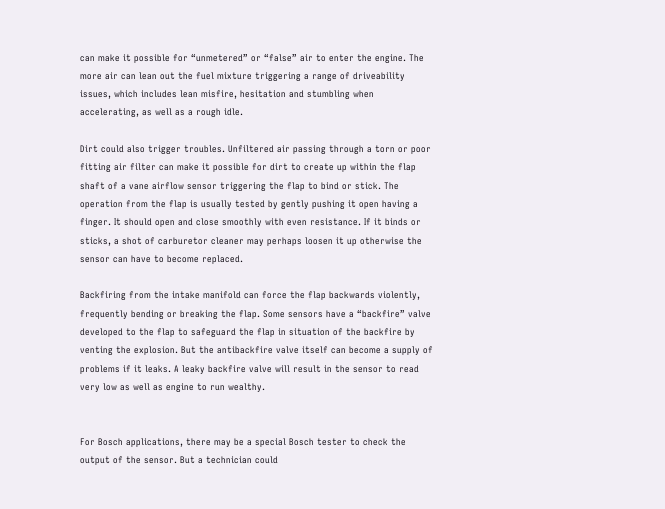can make it possible for “unmetered” or “false” air to enter the engine. The more air can lean out the fuel mixture triggering a range of driveability issues, which includes lean misfire, hesitation and stumbling when accelerating, as well as a rough idle.

Dirt could also trigger troubles. Unfiltered air passing through a torn or poor fitting air filter can make it possible for dirt to create up within the flap shaft of a vane airflow sensor triggering the flap to bind or stick. The operation from the flap is usually tested by gently pushing it open having a finger. It should open and close smoothly with even resistance. If it binds or sticks, a shot of carburetor cleaner may perhaps loosen it up otherwise the sensor can have to become replaced.

Backfiring from the intake manifold can force the flap backwards violently, frequently bending or breaking the flap. Some sensors have a “backfire” valve developed to the flap to safeguard the flap in situation of the backfire by venting the explosion. But the antibackfire valve itself can become a supply of problems if it leaks. A leaky backfire valve will result in the sensor to read very low as well as engine to run wealthy.


For Bosch applications, there may be a special Bosch tester to check the output of the sensor. But a technician could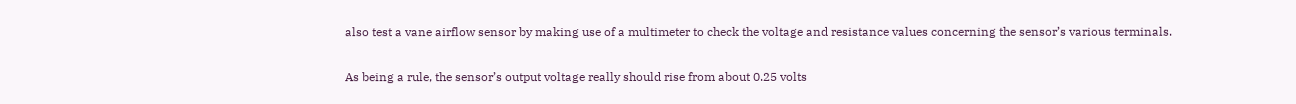also test a vane airflow sensor by making use of a multimeter to check the voltage and resistance values concerning the sensor’s various terminals.

As being a rule, the sensor’s output voltage really should rise from about 0.25 volts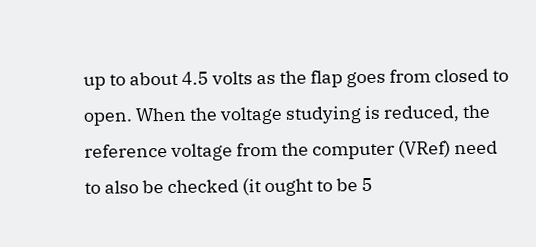up to about 4.5 volts as the flap goes from closed to open. When the voltage studying is reduced, the reference voltage from the computer (VRef) need to also be checked (it ought to be 5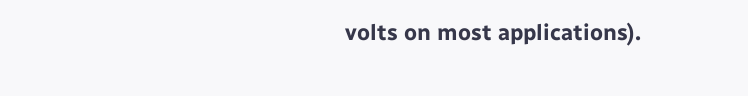volts on most applications).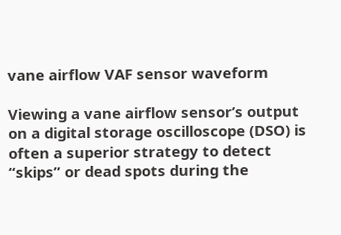vane airflow VAF sensor waveform

Viewing a vane airflow sensor’s output on a digital storage oscilloscope (DSO) is often a superior strategy to detect “skips” or dead spots during the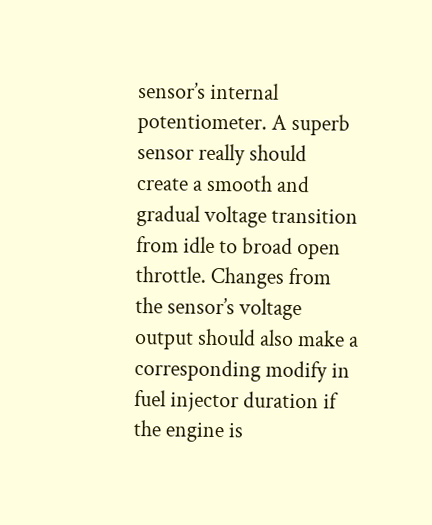sensor’s internal potentiometer. A superb sensor really should create a smooth and gradual voltage transition from idle to broad open throttle. Changes from the sensor’s voltage output should also make a corresponding modify in fuel injector duration if the engine is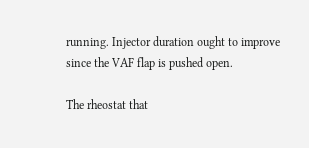running. Injector duration ought to improve since the VAF flap is pushed open.

The rheostat that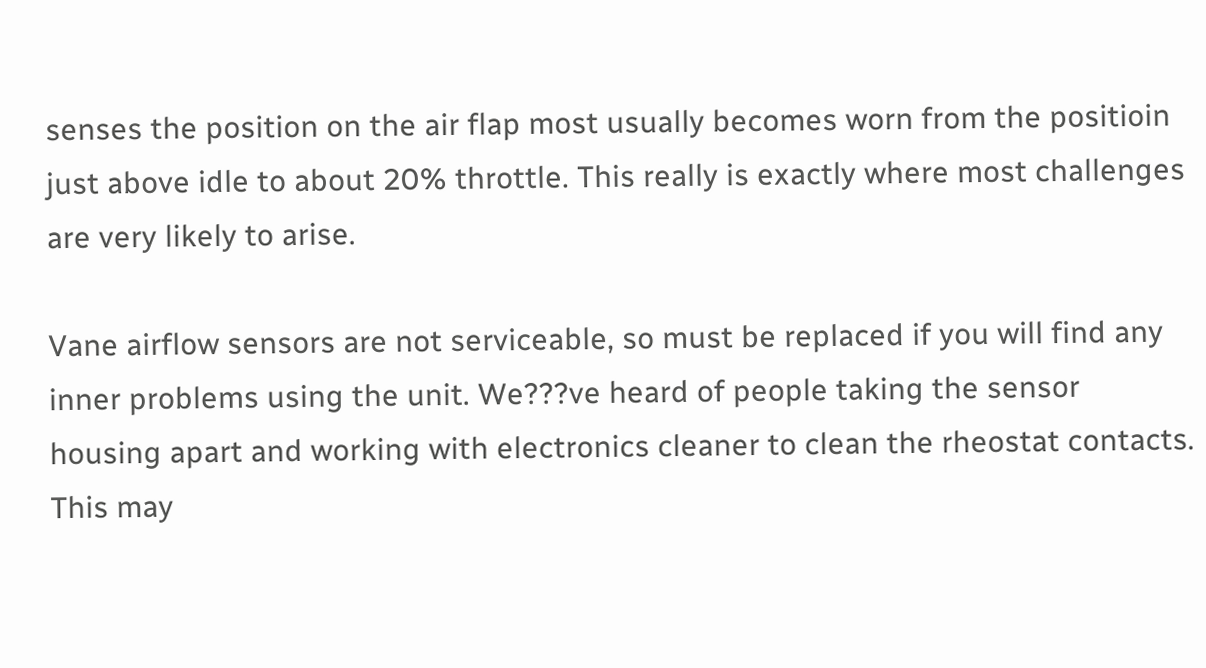senses the position on the air flap most usually becomes worn from the positioin just above idle to about 20% throttle. This really is exactly where most challenges are very likely to arise.

Vane airflow sensors are not serviceable, so must be replaced if you will find any inner problems using the unit. We???ve heard of people taking the sensor housing apart and working with electronics cleaner to clean the rheostat contacts. This may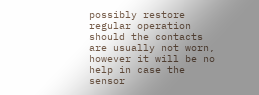possibly restore regular operation should the contacts are usually not worn, however it will be no help in case the sensor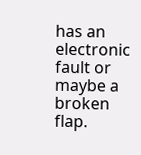has an electronic fault or maybe a broken flap.